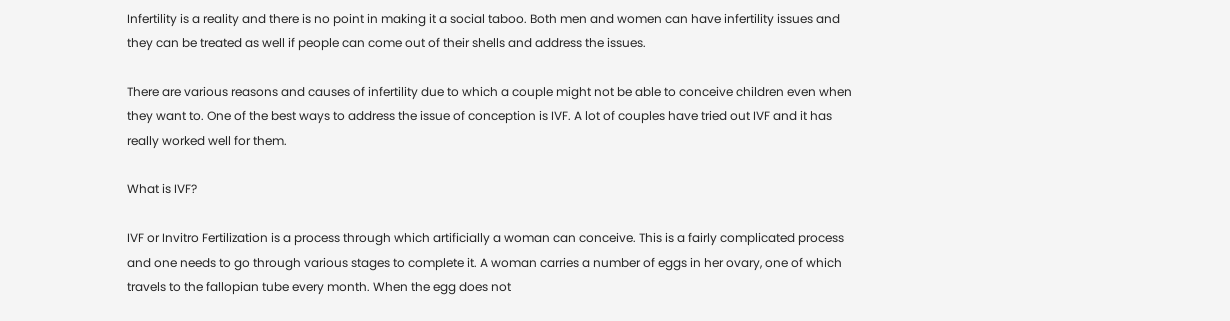Infertility is a reality and there is no point in making it a social taboo. Both men and women can have infertility issues and they can be treated as well if people can come out of their shells and address the issues.

There are various reasons and causes of infertility due to which a couple might not be able to conceive children even when they want to. One of the best ways to address the issue of conception is IVF. A lot of couples have tried out IVF and it has really worked well for them.

What is IVF?

IVF or Invitro Fertilization is a process through which artificially a woman can conceive. This is a fairly complicated process and one needs to go through various stages to complete it. A woman carries a number of eggs in her ovary, one of which travels to the fallopian tube every month. When the egg does not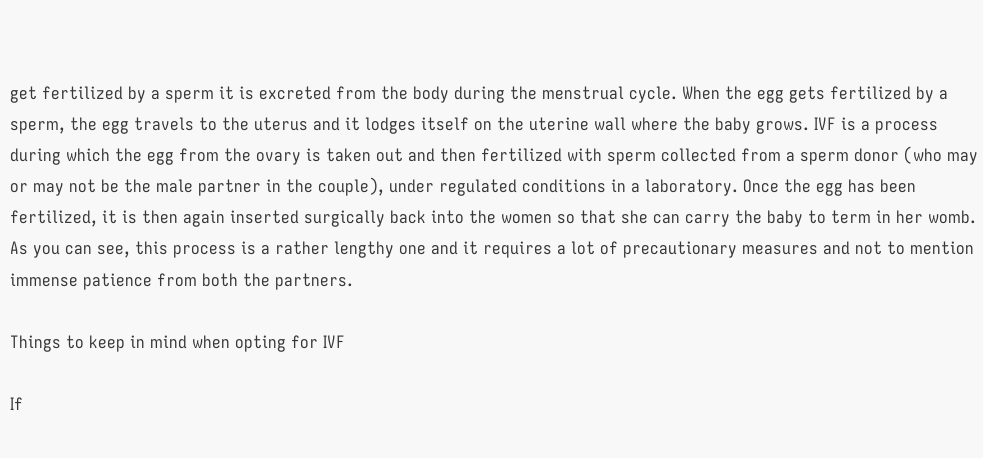get fertilized by a sperm it is excreted from the body during the menstrual cycle. When the egg gets fertilized by a sperm, the egg travels to the uterus and it lodges itself on the uterine wall where the baby grows. IVF is a process during which the egg from the ovary is taken out and then fertilized with sperm collected from a sperm donor (who may or may not be the male partner in the couple), under regulated conditions in a laboratory. Once the egg has been fertilized, it is then again inserted surgically back into the women so that she can carry the baby to term in her womb. As you can see, this process is a rather lengthy one and it requires a lot of precautionary measures and not to mention immense patience from both the partners.

Things to keep in mind when opting for IVF

If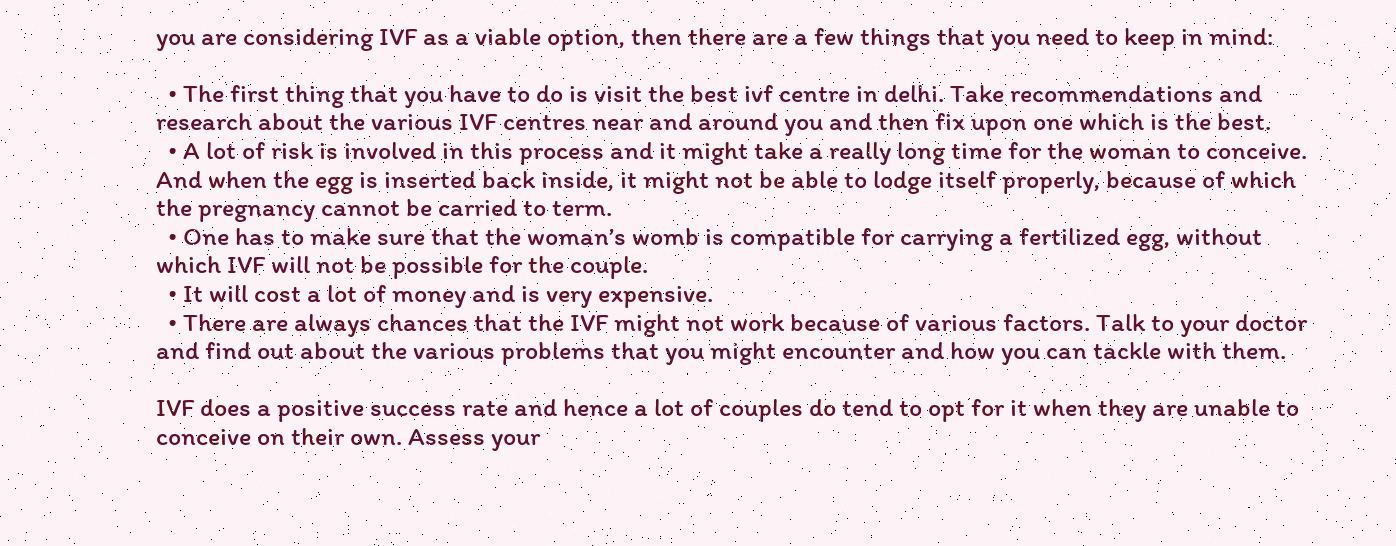you are considering IVF as a viable option, then there are a few things that you need to keep in mind:

  • The first thing that you have to do is visit the best ivf centre in delhi. Take recommendations and research about the various IVF centres near and around you and then fix upon one which is the best.
  • A lot of risk is involved in this process and it might take a really long time for the woman to conceive. And when the egg is inserted back inside, it might not be able to lodge itself properly, because of which the pregnancy cannot be carried to term.
  • One has to make sure that the woman’s womb is compatible for carrying a fertilized egg, without which IVF will not be possible for the couple.
  • It will cost a lot of money and is very expensive.
  • There are always chances that the IVF might not work because of various factors. Talk to your doctor and find out about the various problems that you might encounter and how you can tackle with them.

IVF does a positive success rate and hence a lot of couples do tend to opt for it when they are unable to conceive on their own. Assess your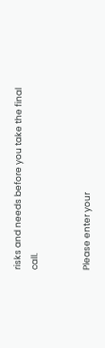risks and needs before you take the final call.


Please enter your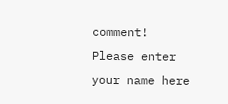comment!
Please enter your name here